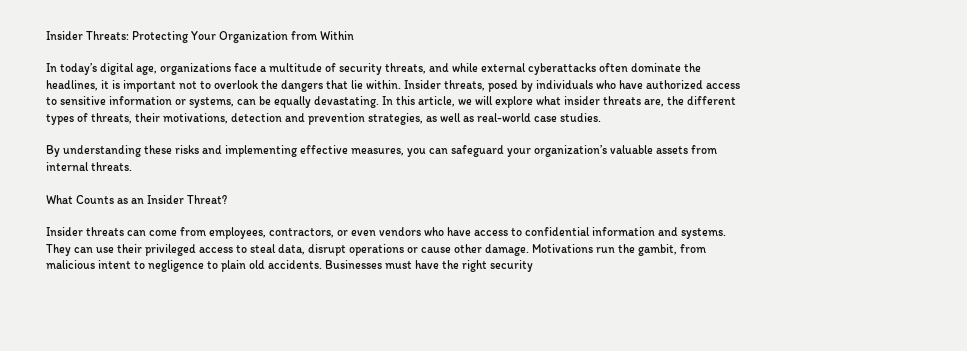Insider Threats: Protecting Your Organization from Within

In today’s digital age, organizations face a multitude of security threats, and while external cyberattacks often dominate the headlines, it is important not to overlook the dangers that lie within. Insider threats, posed by individuals who have authorized access to sensitive information or systems, can be equally devastating. In this article, we will explore what insider threats are, the different types of threats, their motivations, detection and prevention strategies, as well as real-world case studies.

By understanding these risks and implementing effective measures, you can safeguard your organization’s valuable assets from internal threats.

What Counts as an Insider Threat?

Insider threats can come from employees, contractors, or even vendors who have access to confidential information and systems. They can use their privileged access to steal data, disrupt operations or cause other damage. Motivations run the gambit, from malicious intent to negligence to plain old accidents. Businesses must have the right security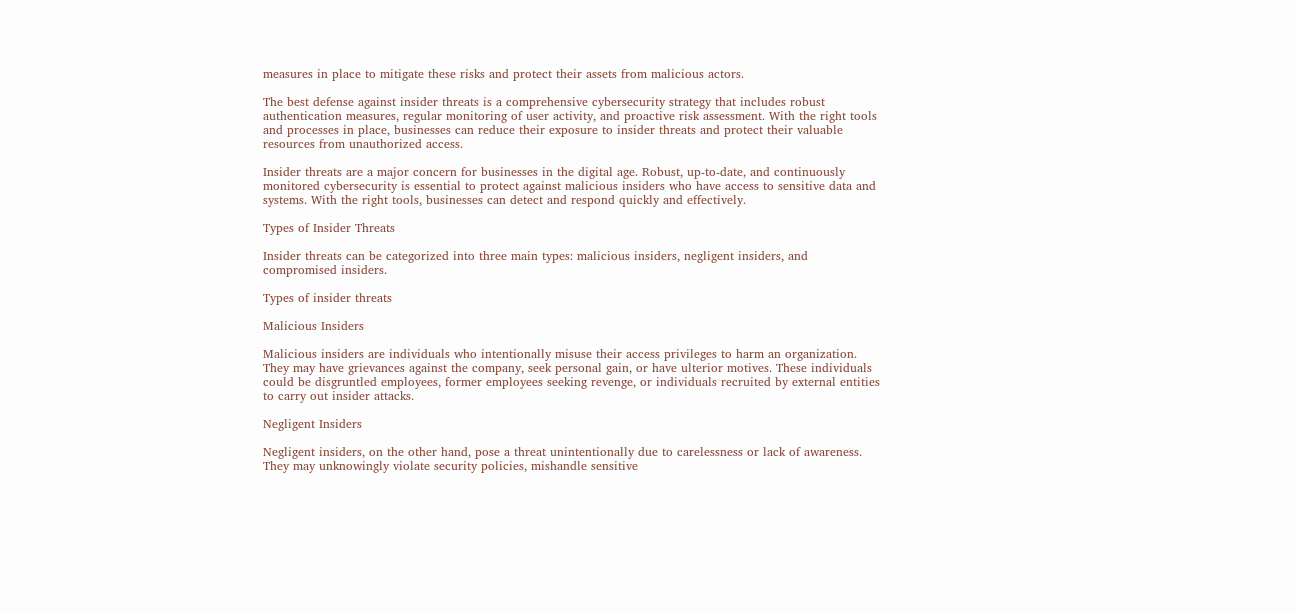measures in place to mitigate these risks and protect their assets from malicious actors.

The best defense against insider threats is a comprehensive cybersecurity strategy that includes robust authentication measures, regular monitoring of user activity, and proactive risk assessment. With the right tools and processes in place, businesses can reduce their exposure to insider threats and protect their valuable resources from unauthorized access.

Insider threats are a major concern for businesses in the digital age. Robust, up-to-date, and continuously monitored cybersecurity is essential to protect against malicious insiders who have access to sensitive data and systems. With the right tools, businesses can detect and respond quickly and effectively.

Types of Insider Threats

Insider threats can be categorized into three main types: malicious insiders, negligent insiders, and compromised insiders.

Types of insider threats

Malicious Insiders

Malicious insiders are individuals who intentionally misuse their access privileges to harm an organization. They may have grievances against the company, seek personal gain, or have ulterior motives. These individuals could be disgruntled employees, former employees seeking revenge, or individuals recruited by external entities to carry out insider attacks.

Negligent Insiders

Negligent insiders, on the other hand, pose a threat unintentionally due to carelessness or lack of awareness. They may unknowingly violate security policies, mishandle sensitive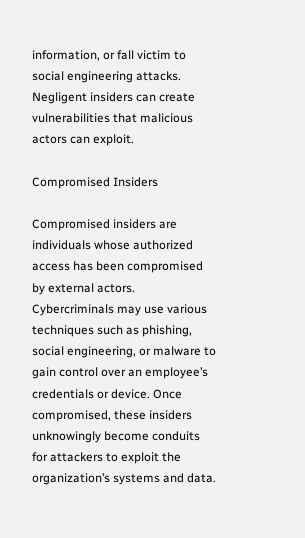information, or fall victim to social engineering attacks. Negligent insiders can create vulnerabilities that malicious actors can exploit.

Compromised Insiders

Compromised insiders are individuals whose authorized access has been compromised by external actors. Cybercriminals may use various techniques such as phishing, social engineering, or malware to gain control over an employee’s credentials or device. Once compromised, these insiders unknowingly become conduits for attackers to exploit the organization’s systems and data.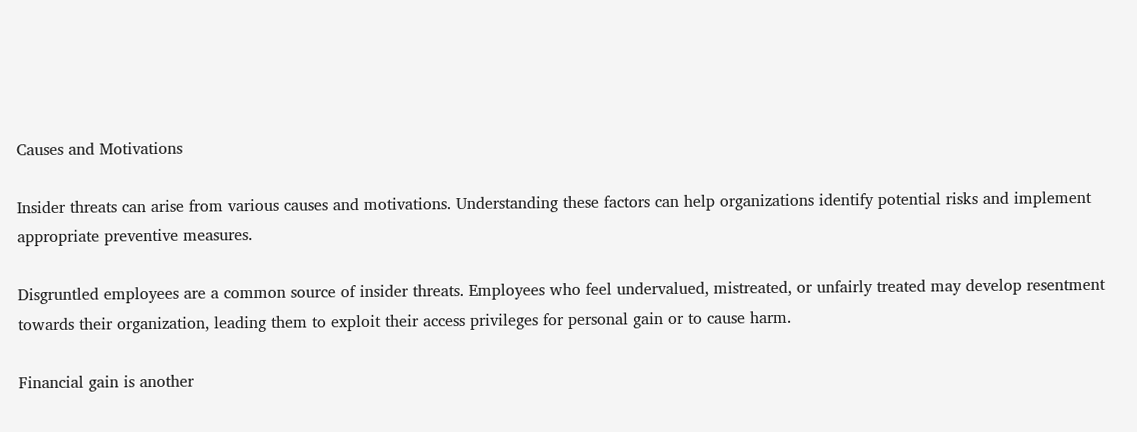Causes and Motivations

Insider threats can arise from various causes and motivations. Understanding these factors can help organizations identify potential risks and implement appropriate preventive measures.

Disgruntled employees are a common source of insider threats. Employees who feel undervalued, mistreated, or unfairly treated may develop resentment towards their organization, leading them to exploit their access privileges for personal gain or to cause harm.

Financial gain is another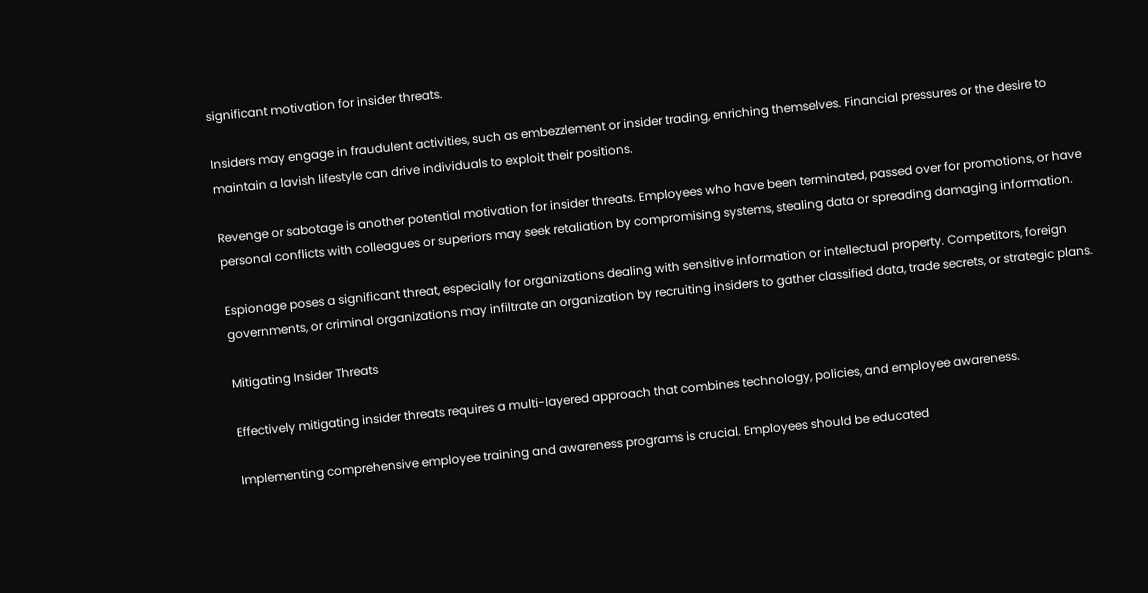significant motivation for insider threats.

Insiders may engage in fraudulent activities, such as embezzlement or insider trading, enriching themselves. Financial pressures or the desire to maintain a lavish lifestyle can drive individuals to exploit their positions.

Revenge or sabotage is another potential motivation for insider threats. Employees who have been terminated, passed over for promotions, or have personal conflicts with colleagues or superiors may seek retaliation by compromising systems, stealing data or spreading damaging information.

Espionage poses a significant threat, especially for organizations dealing with sensitive information or intellectual property. Competitors, foreign governments, or criminal organizations may infiltrate an organization by recruiting insiders to gather classified data, trade secrets, or strategic plans.

Mitigating Insider Threats

Effectively mitigating insider threats requires a multi-layered approach that combines technology, policies, and employee awareness.

Implementing comprehensive employee training and awareness programs is crucial. Employees should be educated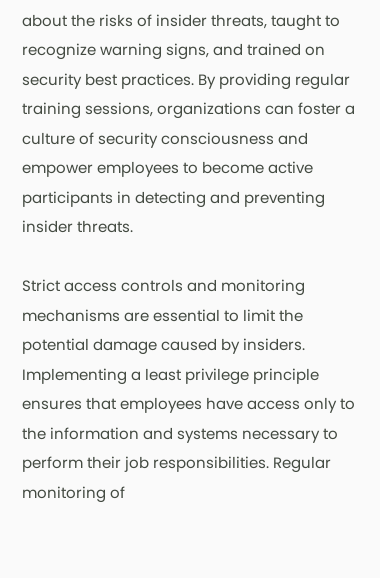about the risks of insider threats, taught to recognize warning signs, and trained on security best practices. By providing regular training sessions, organizations can foster a culture of security consciousness and empower employees to become active participants in detecting and preventing insider threats.

Strict access controls and monitoring mechanisms are essential to limit the potential damage caused by insiders. Implementing a least privilege principle ensures that employees have access only to the information and systems necessary to perform their job responsibilities. Regular monitoring of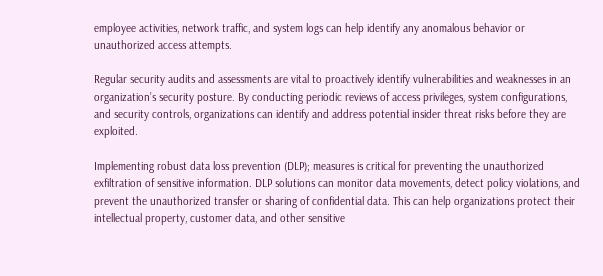employee activities, network traffic, and system logs can help identify any anomalous behavior or unauthorized access attempts.

Regular security audits and assessments are vital to proactively identify vulnerabilities and weaknesses in an organization’s security posture. By conducting periodic reviews of access privileges, system configurations, and security controls, organizations can identify and address potential insider threat risks before they are exploited.

Implementing robust data loss prevention (DLP); measures is critical for preventing the unauthorized exfiltration of sensitive information. DLP solutions can monitor data movements, detect policy violations, and prevent the unauthorized transfer or sharing of confidential data. This can help organizations protect their intellectual property, customer data, and other sensitive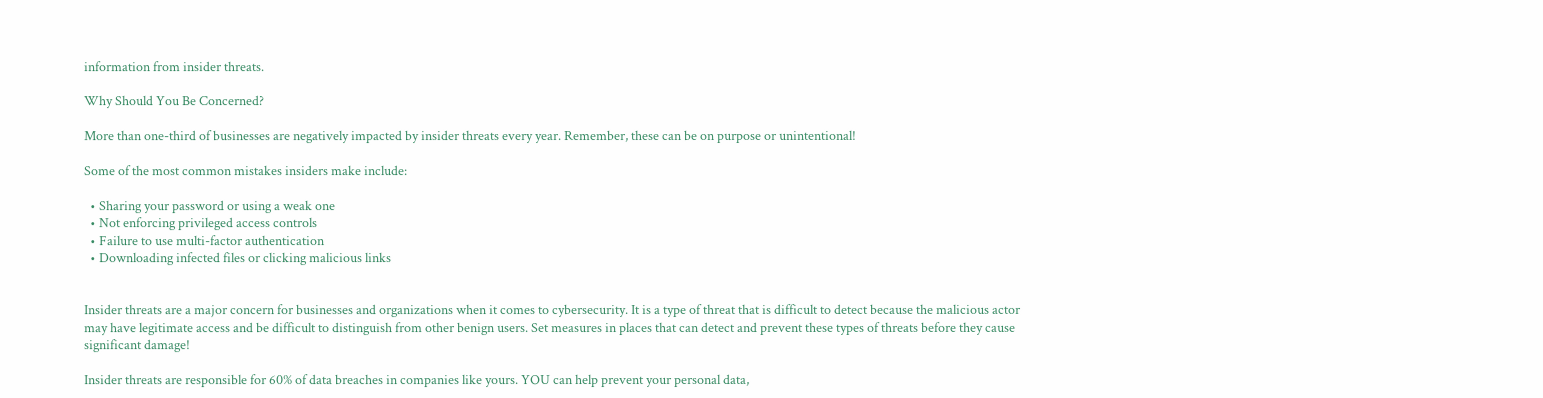information from insider threats.

Why Should You Be Concerned?

More than one-third of businesses are negatively impacted by insider threats every year. Remember, these can be on purpose or unintentional!

Some of the most common mistakes insiders make include:

  • Sharing your password or using a weak one
  • Not enforcing privileged access controls
  • Failure to use multi-factor authentication
  • Downloading infected files or clicking malicious links


Insider threats are a major concern for businesses and organizations when it comes to cybersecurity. It is a type of threat that is difficult to detect because the malicious actor may have legitimate access and be difficult to distinguish from other benign users. Set measures in places that can detect and prevent these types of threats before they cause significant damage!

Insider threats are responsible for 60% of data breaches in companies like yours. YOU can help prevent your personal data,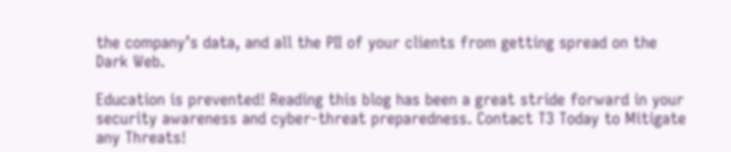the company’s data, and all the PII of your clients from getting spread on the Dark Web.

Education is prevented! Reading this blog has been a great stride forward in your security awareness and cyber-threat preparedness. Contact T3 Today to Mitigate any Threats!